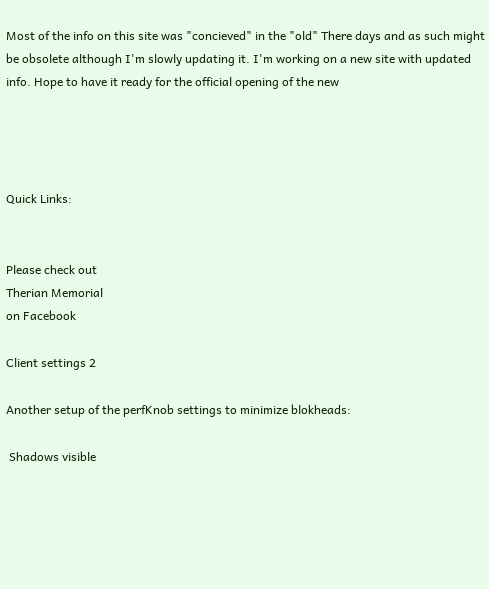Most of the info on this site was "concieved" in the "old" There days and as such might be obsolete although I'm slowly updating it. I'm working on a new site with updated info. Hope to have it ready for the official opening of the new




Quick Links:


Please check out
Therian Memorial
on Facebook

Client settings 2

Another setup of the perfKnob settings to minimize blokheads:

 Shadows visible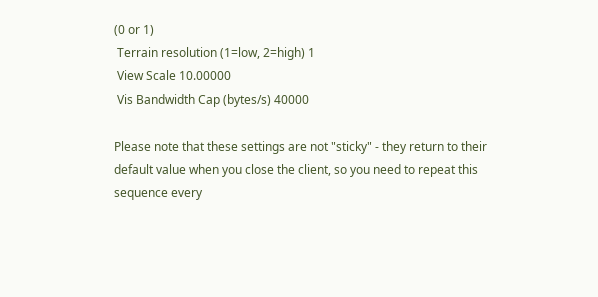(0 or 1)
 Terrain resolution (1=low, 2=high) 1
 View Scale 10.00000
 Vis Bandwidth Cap (bytes/s) 40000

Please note that these settings are not "sticky" - they return to their default value when you close the client, so you need to repeat this sequence every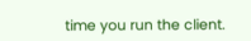time you run the client.